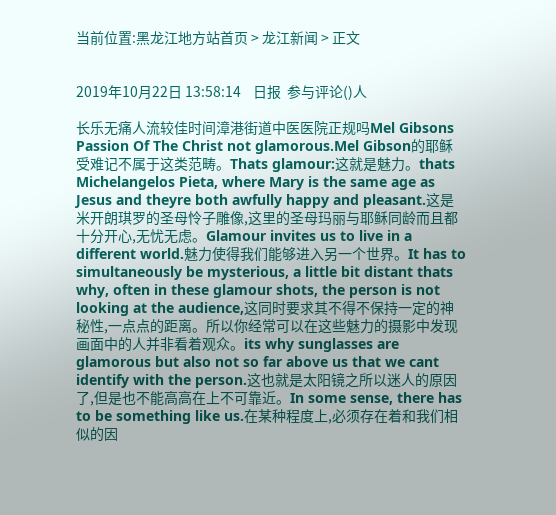当前位置:黑龙江地方站首页 > 龙江新闻 > 正文


2019年10月22日 13:58:14    日报  参与评论()人

长乐无痛人流较佳时间漳港街道中医医院正规吗Mel Gibsons Passion Of The Christ not glamorous.Mel Gibson的耶稣受难记不属于这类范畴。Thats glamour:这就是魅力。thats Michelangelos Pieta, where Mary is the same age as Jesus and theyre both awfully happy and pleasant.这是米开朗琪罗的圣母怜子雕像,这里的圣母玛丽与耶稣同龄而且都十分开心,无忧无虑。Glamour invites us to live in a different world.魅力使得我们能够进入另一个世界。It has to simultaneously be mysterious, a little bit distant thats why, often in these glamour shots, the person is not looking at the audience,这同时要求其不得不保持一定的神秘性,一点点的距离。所以你经常可以在这些魅力的摄影中发现画面中的人并非看着观众。its why sunglasses are glamorous but also not so far above us that we cant identify with the person.这也就是太阳镜之所以迷人的原因了,但是也不能高高在上不可靠近。In some sense, there has to be something like us.在某种程度上,必须存在着和我们相似的因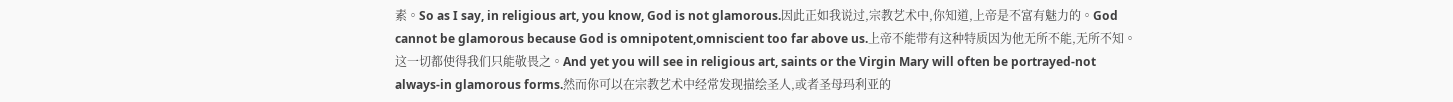素。So as I say, in religious art, you know, God is not glamorous.因此正如我说过,宗教艺术中,你知道,上帝是不富有魅力的。God cannot be glamorous because God is omnipotent,omniscient too far above us.上帝不能带有这种特质因为他无所不能,无所不知。这一切都使得我们只能敬畏之。And yet you will see in religious art, saints or the Virgin Mary will often be portrayed-not always-in glamorous forms.然而你可以在宗教艺术中经常发现描绘圣人,或者圣母玛利亚的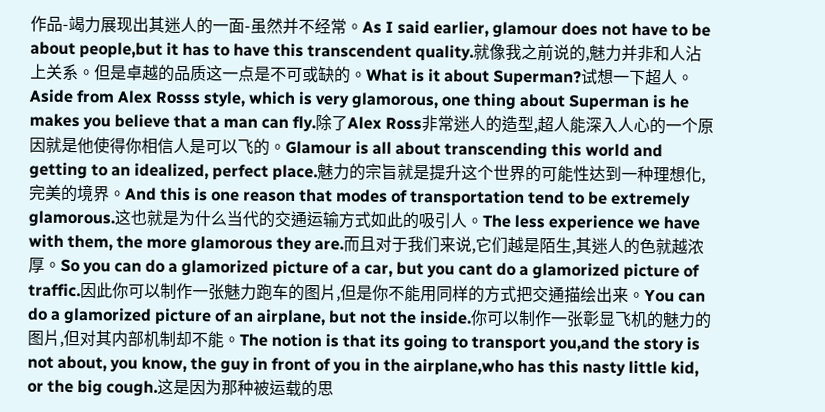作品-竭力展现出其迷人的一面-虽然并不经常。As I said earlier, glamour does not have to be about people,but it has to have this transcendent quality.就像我之前说的,魅力并非和人沾上关系。但是卓越的品质这一点是不可或缺的。What is it about Superman?试想一下超人。Aside from Alex Rosss style, which is very glamorous, one thing about Superman is he makes you believe that a man can fly.除了Alex Ross非常迷人的造型,超人能深入人心的一个原因就是他使得你相信人是可以飞的。Glamour is all about transcending this world and getting to an idealized, perfect place.魅力的宗旨就是提升这个世界的可能性达到一种理想化,完美的境界。And this is one reason that modes of transportation tend to be extremely glamorous.这也就是为什么当代的交通运输方式如此的吸引人。The less experience we have with them, the more glamorous they are.而且对于我们来说,它们越是陌生,其迷人的色就越浓厚。So you can do a glamorized picture of a car, but you cant do a glamorized picture of traffic.因此你可以制作一张魅力跑车的图片,但是你不能用同样的方式把交通描绘出来。You can do a glamorized picture of an airplane, but not the inside.你可以制作一张彰显飞机的魅力的图片,但对其内部机制却不能。The notion is that its going to transport you,and the story is not about, you know, the guy in front of you in the airplane,who has this nasty little kid, or the big cough.这是因为那种被运载的思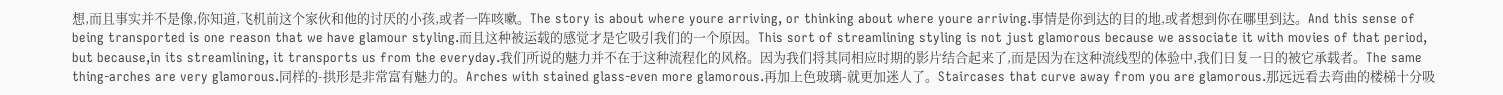想,而且事实并不是像,你知道,飞机前这个家伙和他的讨厌的小孩,或者一阵咳嗽。The story is about where youre arriving, or thinking about where youre arriving.事情是你到达的目的地,或者想到你在哪里到达。And this sense of being transported is one reason that we have glamour styling.而且这种被运载的感觉才是它吸引我们的一个原因。This sort of streamlining styling is not just glamorous because we associate it with movies of that period, but because,in its streamlining, it transports us from the everyday.我们所说的魅力并不在于这种流程化的风格。因为我们将其同相应时期的影片结合起来了,而是因为在这种流线型的体验中,我们日复一日的被它承载者。The same thing-arches are very glamorous.同样的-拱形是非常富有魅力的。Arches with stained glass-even more glamorous.再加上色玻璃-就更加迷人了。Staircases that curve away from you are glamorous.那远远看去弯曲的楼梯十分吸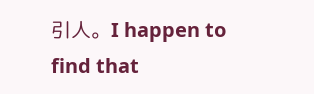引人。I happen to find that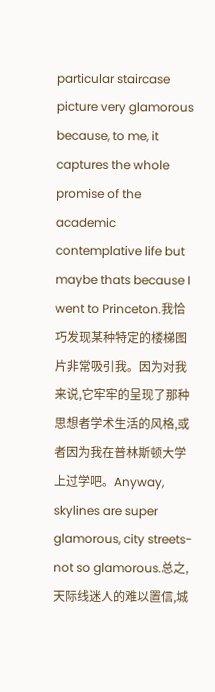particular staircase picture very glamorous because, to me, it captures the whole promise of the academic contemplative life but maybe thats because I went to Princeton.我恰巧发现某种特定的楼梯图片非常吸引我。因为对我来说,它牢牢的呈现了那种思想者学术生活的风格,或者因为我在普林斯顿大学上过学吧。Anyway, skylines are super glamorous, city streets-not so glamorous.总之,天际线迷人的难以置信,城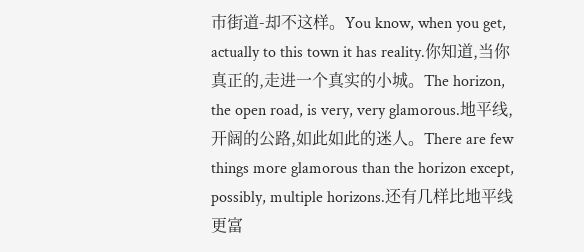市街道-却不这样。You know, when you get, actually to this town it has reality.你知道,当你真正的,走进一个真实的小城。The horizon, the open road, is very, very glamorous.地平线,开阔的公路,如此如此的迷人。There are few things more glamorous than the horizon except, possibly, multiple horizons.还有几样比地平线更富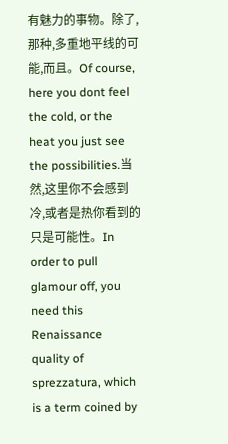有魅力的事物。除了,那种,多重地平线的可能,而且。Of course, here you dont feel the cold, or the heat you just see the possibilities.当然,这里你不会感到冷,或者是热你看到的只是可能性。In order to pull glamour off, you need this Renaissance quality of sprezzatura, which is a term coined by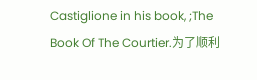Castiglione in his book, ;The Book Of The Courtier.为了顺利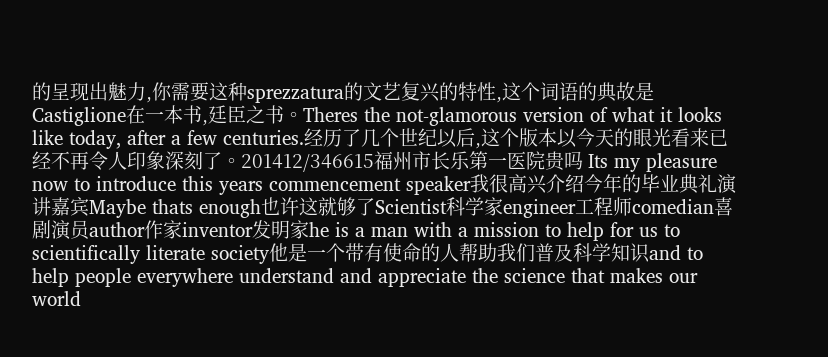的呈现出魅力,你需要这种sprezzatura的文艺复兴的特性,这个词语的典故是Castiglione在一本书,廷臣之书。Theres the not-glamorous version of what it looks like today, after a few centuries.经历了几个世纪以后,这个版本以今天的眼光看来已经不再令人印象深刻了。201412/346615福州市长乐第一医院贵吗 Its my pleasure now to introduce this years commencement speaker我很高兴介绍今年的毕业典礼演讲嘉宾Maybe thats enough也许这就够了Scientist科学家engineer工程师comedian喜剧演员author作家inventor发明家he is a man with a mission to help for us to scientifically literate society他是一个带有使命的人帮助我们普及科学知识and to help people everywhere understand and appreciate the science that makes our world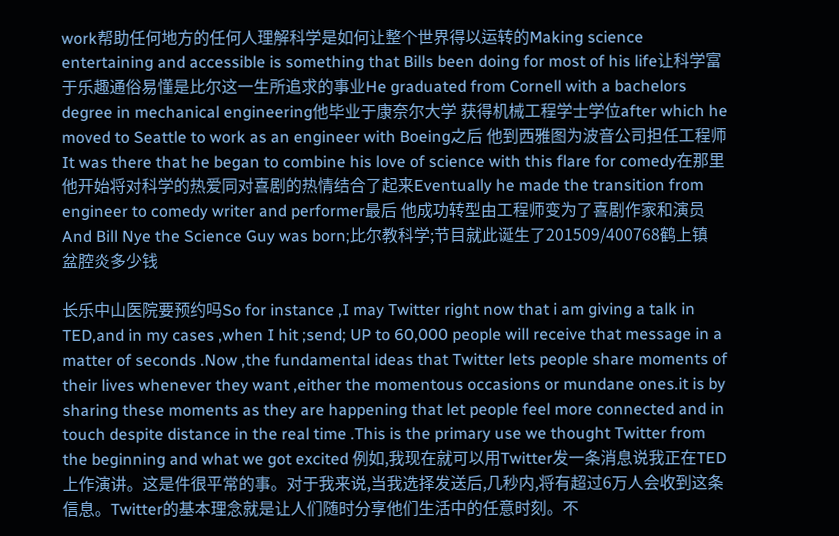work帮助任何地方的任何人理解科学是如何让整个世界得以运转的Making science entertaining and accessible is something that Bills been doing for most of his life让科学富于乐趣通俗易懂是比尔这一生所追求的事业He graduated from Cornell with a bachelors degree in mechanical engineering他毕业于康奈尔大学 获得机械工程学士学位after which he moved to Seattle to work as an engineer with Boeing之后 他到西雅图为波音公司担任工程师It was there that he began to combine his love of science with this flare for comedy在那里 他开始将对科学的热爱同对喜剧的热情结合了起来Eventually he made the transition from engineer to comedy writer and performer最后 他成功转型由工程师变为了喜剧作家和演员And Bill Nye the Science Guy was born;比尔教科学;节目就此诞生了201509/400768鹤上镇盆腔炎多少钱

长乐中山医院要预约吗So for instance ,I may Twitter right now that i am giving a talk in TED,and in my cases ,when I hit ;send; UP to 60,000 people will receive that message in a matter of seconds .Now ,the fundamental ideas that Twitter lets people share moments of their lives whenever they want ,either the momentous occasions or mundane ones.it is by sharing these moments as they are happening that let people feel more connected and in touch despite distance in the real time .This is the primary use we thought Twitter from the beginning and what we got excited 例如,我现在就可以用Twitter发一条消息说我正在TED上作演讲。这是件很平常的事。对于我来说,当我选择发送后,几秒内,将有超过6万人会收到这条信息。Twitter的基本理念就是让人们随时分享他们生活中的任意时刻。不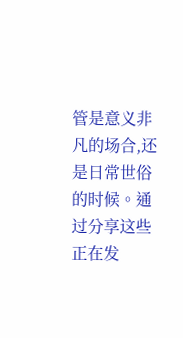管是意义非凡的场合,还是日常世俗的时候。通过分享这些正在发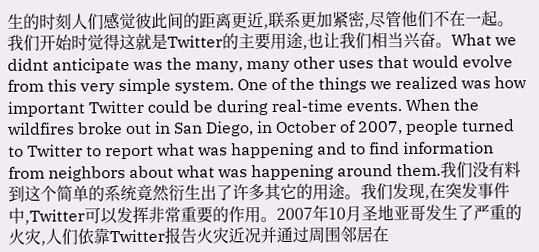生的时刻人们感觉彼此间的距离更近,联系更加紧密,尽管他们不在一起。我们开始时觉得这就是Twitter的主要用途,也让我们相当兴奋。What we didnt anticipate was the many, many other uses that would evolve from this very simple system. One of the things we realized was how important Twitter could be during real-time events. When the wildfires broke out in San Diego, in October of 2007, people turned to Twitter to report what was happening and to find information from neighbors about what was happening around them.我们没有料到这个简单的系统竟然衍生出了许多其它的用途。我们发现,在突发事件中,Twitter可以发挥非常重要的作用。2007年10月圣地亚哥发生了严重的火灾,人们依靠Twitter报告火灾近况并通过周围邻居在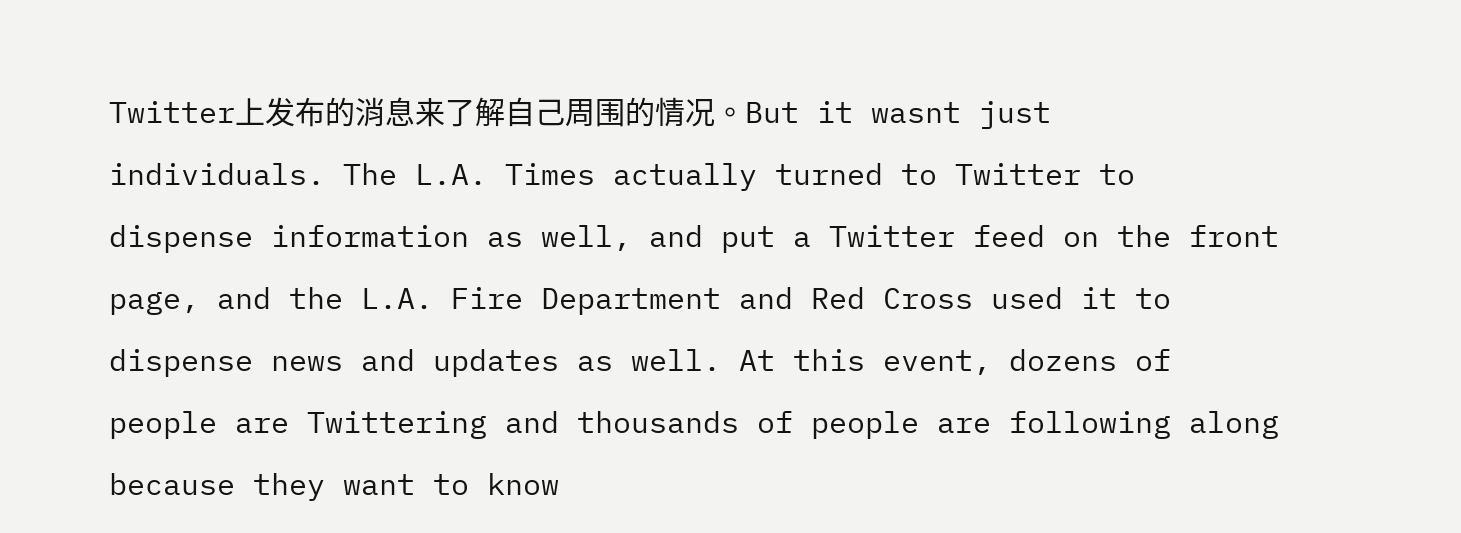Twitter上发布的消息来了解自己周围的情况。But it wasnt just individuals. The L.A. Times actually turned to Twitter to dispense information as well, and put a Twitter feed on the front page, and the L.A. Fire Department and Red Cross used it to dispense news and updates as well. At this event, dozens of people are Twittering and thousands of people are following along because they want to know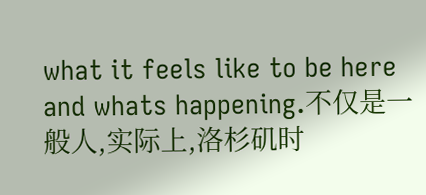what it feels like to be here and whats happening.不仅是一般人,实际上,洛杉矶时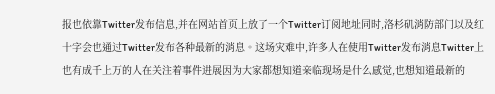报也依靠Twitter发布信息,并在网站首页上放了一个Twitter订阅地址同时,洛杉矶消防部门以及红十字会也通过Twitter发布各种最新的消息。这场灾难中,许多人在使用Twitter发布消息Twitter上也有成千上万的人在关注着事件进展因为大家都想知道亲临现场是什么感觉,也想知道最新的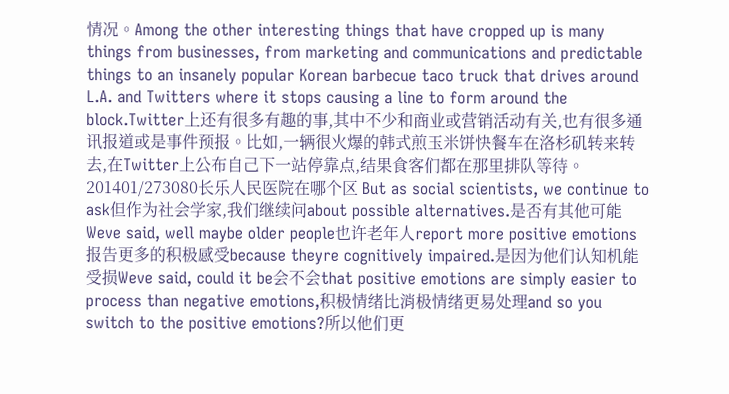情况。Among the other interesting things that have cropped up is many things from businesses, from marketing and communications and predictable things to an insanely popular Korean barbecue taco truck that drives around L.A. and Twitters where it stops causing a line to form around the block.Twitter上还有很多有趣的事,其中不少和商业或营销活动有关,也有很多通讯报道或是事件预报。比如,一辆很火爆的韩式煎玉米饼快餐车在洛杉矶转来转去,在Twitter上公布自己下一站停靠点,结果食客们都在那里排队等待。201401/273080长乐人民医院在哪个区 But as social scientists, we continue to ask但作为社会学家,我们继续问about possible alternatives.是否有其他可能Weve said, well maybe older people也许老年人report more positive emotions报告更多的积极感受because theyre cognitively impaired.是因为他们认知机能受损Weve said, could it be会不会that positive emotions are simply easier to process than negative emotions,积极情绪比消极情绪更易处理and so you switch to the positive emotions?所以他们更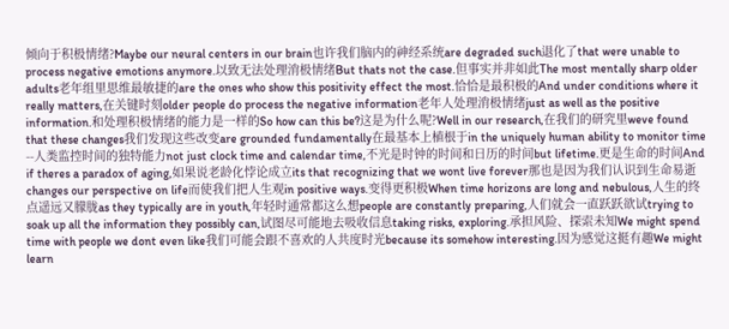倾向于积极情绪?Maybe our neural centers in our brain也许我们脑内的神经系统are degraded such退化了that were unable to process negative emotions anymore.以致无法处理消极情绪But thats not the case.但事实并非如此The most mentally sharp older adults老年组里思维最敏捷的are the ones who show this positivity effect the most.恰恰是最积极的And under conditions where it really matters,在关键时刻older people do process the negative information老年人处理消极情绪just as well as the positive information.和处理积极情绪的能力是一样的So how can this be?这是为什么呢?Well in our research,在我们的研究里weve found that these changes我们发现这些改变are grounded fundamentally在最基本上植根于in the uniquely human ability to monitor time --人类监控时间的独特能力not just clock time and calendar time,不光是时钟的时间和日历的时间but lifetime.更是生命的时间And if theres a paradox of aging,如果说老龄化悖论成立its that recognizing that we wont live forever那也是因为我们认识到生命易逝changes our perspective on life而使我们把人生观in positive ways.变得更积极When time horizons are long and nebulous,人生的终点遥远又朦胧as they typically are in youth,年轻时通常都这么想people are constantly preparing,人们就会一直跃跃欲试trying to soak up all the information they possibly can,试图尽可能地去吸收信息taking risks, exploring.承担风险、探索未知We might spend time with people we dont even like我们可能会跟不喜欢的人共度时光because its somehow interesting.因为感觉这挺有趣We might learn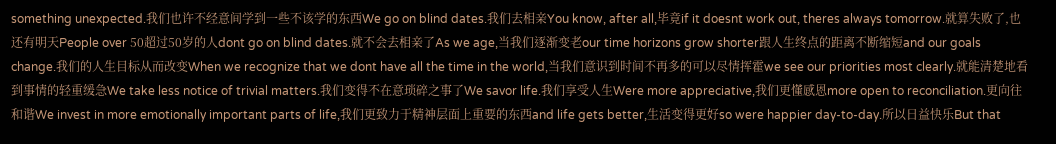something unexpected.我们也许不经意间学到一些不该学的东西We go on blind dates.我们去相亲You know, after all,毕竟if it doesnt work out, theres always tomorrow.就算失败了,也还有明天People over 50超过50岁的人dont go on blind dates.就不会去相亲了As we age,当我们逐渐变老our time horizons grow shorter跟人生终点的距离不断缩短and our goals change.我们的人生目标从而改变When we recognize that we dont have all the time in the world,当我们意识到时间不再多的可以尽情挥霍we see our priorities most clearly.就能清楚地看到事情的轻重缓急We take less notice of trivial matters.我们变得不在意琐碎之事了We savor life.我们享受人生Were more appreciative,我们更懂感恩more open to reconciliation.更向往和谐We invest in more emotionally important parts of life,我们更致力于精神层面上重要的东西and life gets better,生活变得更好so were happier day-to-day.所以日益快乐But that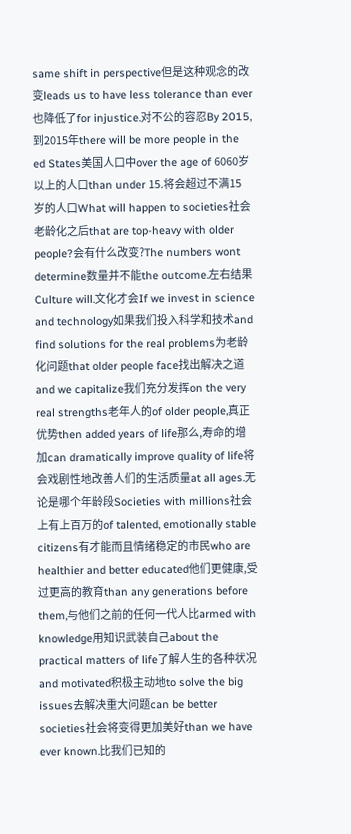same shift in perspective但是这种观念的改变leads us to have less tolerance than ever也降低了for injustice.对不公的容忍By 2015,到2015年there will be more people in the ed States美国人口中over the age of 6060岁以上的人口than under 15.将会超过不满15岁的人口What will happen to societies社会老龄化之后that are top-heavy with older people?会有什么改变?The numbers wont determine数量并不能the outcome.左右结果Culture will.文化才会If we invest in science and technology如果我们投入科学和技术and find solutions for the real problems为老龄化问题that older people face找出解决之道and we capitalize我们充分发挥on the very real strengths老年人的of older people,真正优势then added years of life那么,寿命的增加can dramatically improve quality of life将会戏剧性地改善人们的生活质量at all ages.无论是哪个年龄段Societies with millions社会上有上百万的of talented, emotionally stable citizens有才能而且情绪稳定的市民who are healthier and better educated他们更健康,受过更高的教育than any generations before them,与他们之前的任何一代人比armed with knowledge用知识武装自己about the practical matters of life了解人生的各种状况and motivated积极主动地to solve the big issues去解决重大问题can be better societies社会将变得更加美好than we have ever known.比我们已知的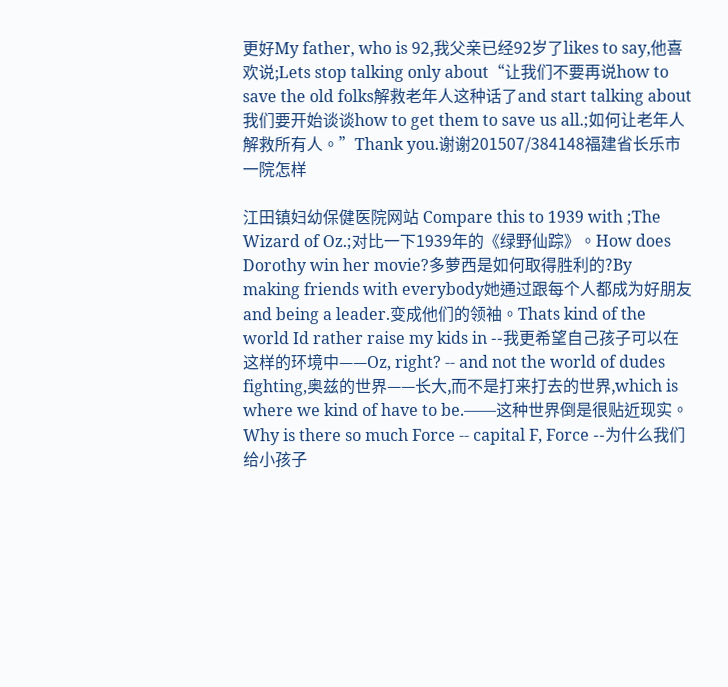更好My father, who is 92,我父亲已经92岁了likes to say,他喜欢说;Lets stop talking only about“让我们不要再说how to save the old folks解救老年人这种话了and start talking about我们要开始谈谈how to get them to save us all.;如何让老年人解救所有人。”Thank you.谢谢201507/384148福建省长乐市一院怎样

江田镇妇幼保健医院网站 Compare this to 1939 with ;The Wizard of Oz.;对比一下1939年的《绿野仙踪》。How does Dorothy win her movie?多萝西是如何取得胜利的?By making friends with everybody她通过跟每个人都成为好朋友and being a leader.变成他们的领袖。Thats kind of the world Id rather raise my kids in --我更希望自己孩子可以在这样的环境中——Oz, right? -- and not the world of dudes fighting,奥兹的世界——长大,而不是打来打去的世界,which is where we kind of have to be.——这种世界倒是很贴近现实。Why is there so much Force -- capital F, Force --为什么我们给小孩子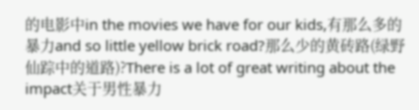的电影中in the movies we have for our kids,有那么多的暴力and so little yellow brick road?那么少的黄砖路(绿野仙踪中的道路)?There is a lot of great writing about the impact关于男性暴力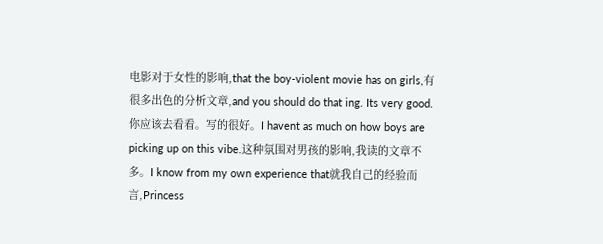电影对于女性的影响,that the boy-violent movie has on girls,有很多出色的分析文章,and you should do that ing. Its very good.你应该去看看。写的很好。I havent as much on how boys are picking up on this vibe.这种氛围对男孩的影响,我读的文章不多。I know from my own experience that就我自己的经验而言,Princess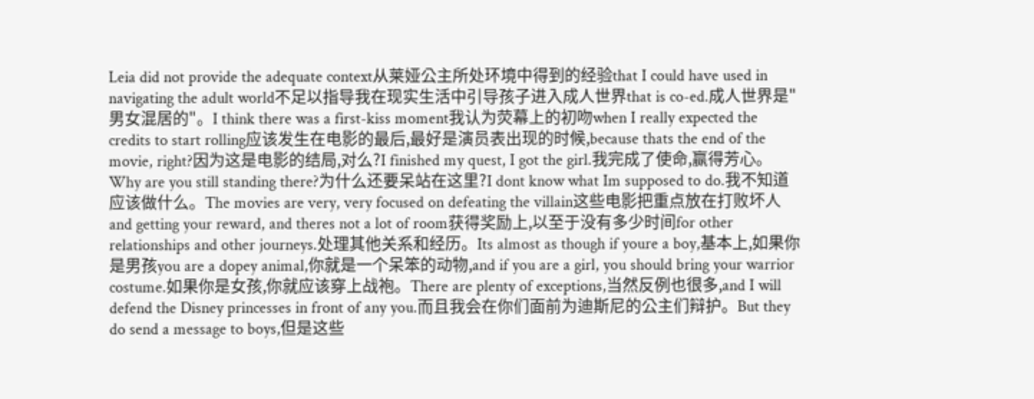Leia did not provide the adequate context从莱娅公主所处环境中得到的经验that I could have used in navigating the adult world不足以指导我在现实生活中引导孩子进入成人世界that is co-ed.成人世界是"男女混居的"。I think there was a first-kiss moment我认为荧幕上的初吻when I really expected the credits to start rolling应该发生在电影的最后,最好是演员表出现的时候,because thats the end of the movie, right?因为这是电影的结局,对么?I finished my quest, I got the girl.我完成了使命,赢得芳心。Why are you still standing there?为什么还要呆站在这里?I dont know what Im supposed to do.我不知道应该做什么。The movies are very, very focused on defeating the villain这些电影把重点放在打败坏人and getting your reward, and theres not a lot of room获得奖励上,以至于没有多少时间for other relationships and other journeys.处理其他关系和经历。Its almost as though if youre a boy,基本上,如果你是男孩you are a dopey animal,你就是一个呆笨的动物,and if you are a girl, you should bring your warrior costume.如果你是女孩,你就应该穿上战袍。There are plenty of exceptions,当然反例也很多,and I will defend the Disney princesses in front of any you.而且我会在你们面前为迪斯尼的公主们辩护。But they do send a message to boys,但是这些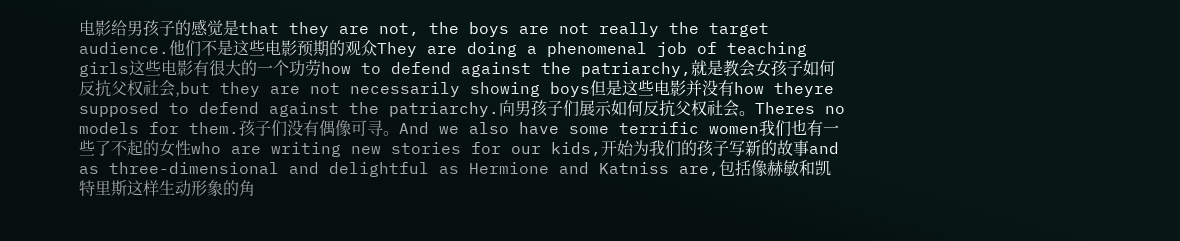电影给男孩子的感觉是that they are not, the boys are not really the target audience.他们不是这些电影预期的观众They are doing a phenomenal job of teaching girls这些电影有很大的一个功劳how to defend against the patriarchy,就是教会女孩子如何反抗父权社会,but they are not necessarily showing boys但是这些电影并没有how theyre supposed to defend against the patriarchy.向男孩子们展示如何反抗父权社会。Theres no models for them.孩子们没有偶像可寻。And we also have some terrific women我们也有一些了不起的女性who are writing new stories for our kids,开始为我们的孩子写新的故事and as three-dimensional and delightful as Hermione and Katniss are,包括像赫敏和凯特里斯这样生动形象的角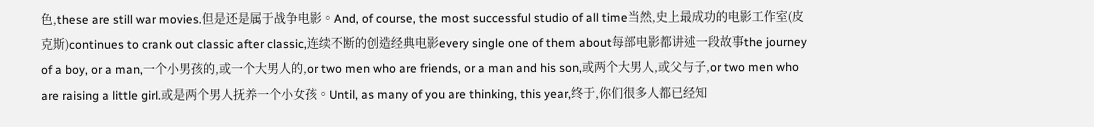色,these are still war movies.但是还是属于战争电影。And, of course, the most successful studio of all time当然,史上最成功的电影工作室(皮克斯)continues to crank out classic after classic,连续不断的创造经典电影every single one of them about每部电影都讲述一段故事the journey of a boy, or a man,一个小男孩的,或一个大男人的,or two men who are friends, or a man and his son,或两个大男人,或父与子,or two men who are raising a little girl.或是两个男人抚养一个小女孩。Until, as many of you are thinking, this year,终于,你们很多人都已经知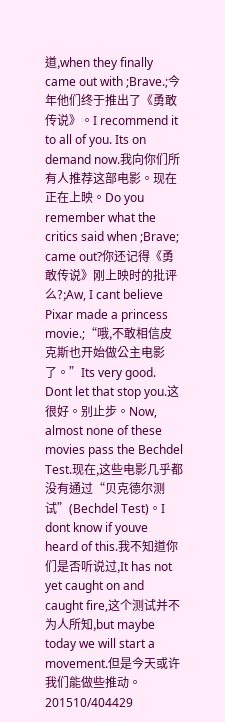道,when they finally came out with ;Brave.;今年他们终于推出了《勇敢传说》。I recommend it to all of you. Its on demand now.我向你们所有人推荐这部电影。现在正在上映。Do you remember what the critics said when ;Brave; came out?你还记得《勇敢传说》刚上映时的批评么?;Aw, I cant believe Pixar made a princess movie.;“哦,不敢相信皮克斯也开始做公主电影了。”Its very good. Dont let that stop you.这很好。别止步。Now, almost none of these movies pass the Bechdel Test.现在,这些电影几乎都没有通过“贝克德尔测试”(Bechdel Test)。I dont know if youve heard of this.我不知道你们是否听说过,It has not yet caught on and caught fire,这个测试并不为人所知,but maybe today we will start a movement.但是今天或许我们能做些推动。201510/404429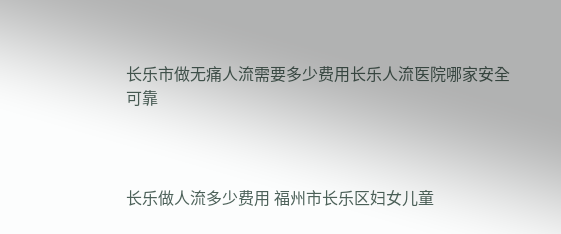长乐市做无痛人流需要多少费用长乐人流医院哪家安全可靠



长乐做人流多少费用 福州市长乐区妇女儿童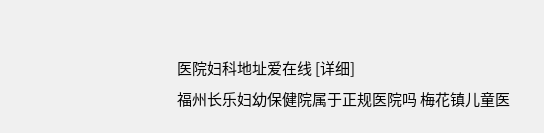医院妇科地址爱在线 [详细]
福州长乐妇幼保健院属于正规医院吗 梅花镇儿童医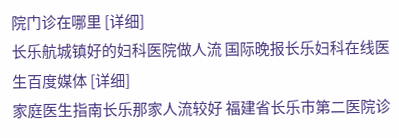院门诊在哪里 [详细]
长乐航城镇好的妇科医院做人流 国际晚报长乐妇科在线医生百度媒体 [详细]
家庭医生指南长乐那家人流较好 福建省长乐市第二医院诊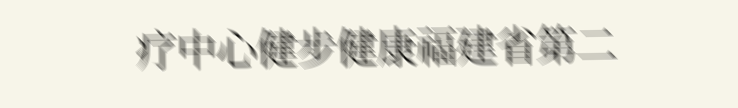疗中心健步健康福建省第二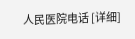人民医院电话 [详细]